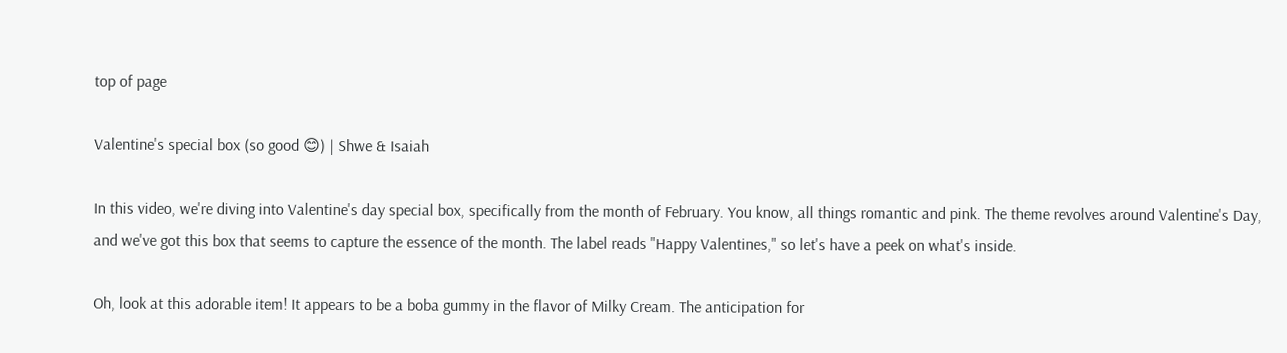top of page

Valentine's special box (so good 😊) | Shwe & Isaiah

In this video, we're diving into Valentine's day special box, specifically from the month of February. You know, all things romantic and pink. The theme revolves around Valentine's Day, and we've got this box that seems to capture the essence of the month. The label reads "Happy Valentines," so let's have a peek on what's inside.

Oh, look at this adorable item! It appears to be a boba gummy in the flavor of Milky Cream. The anticipation for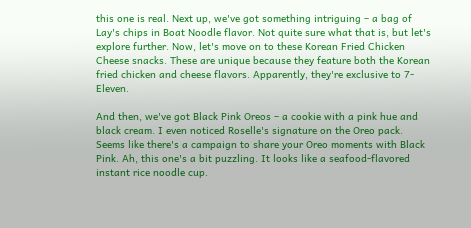this one is real. Next up, we've got something intriguing – a bag of Lay's chips in Boat Noodle flavor. Not quite sure what that is, but let's explore further. Now, let's move on to these Korean Fried Chicken Cheese snacks. These are unique because they feature both the Korean fried chicken and cheese flavors. Apparently, they're exclusive to 7-Eleven.

And then, we've got Black Pink Oreos – a cookie with a pink hue and black cream. I even noticed Roselle's signature on the Oreo pack. Seems like there's a campaign to share your Oreo moments with Black Pink. Ah, this one's a bit puzzling. It looks like a seafood-flavored instant rice noodle cup.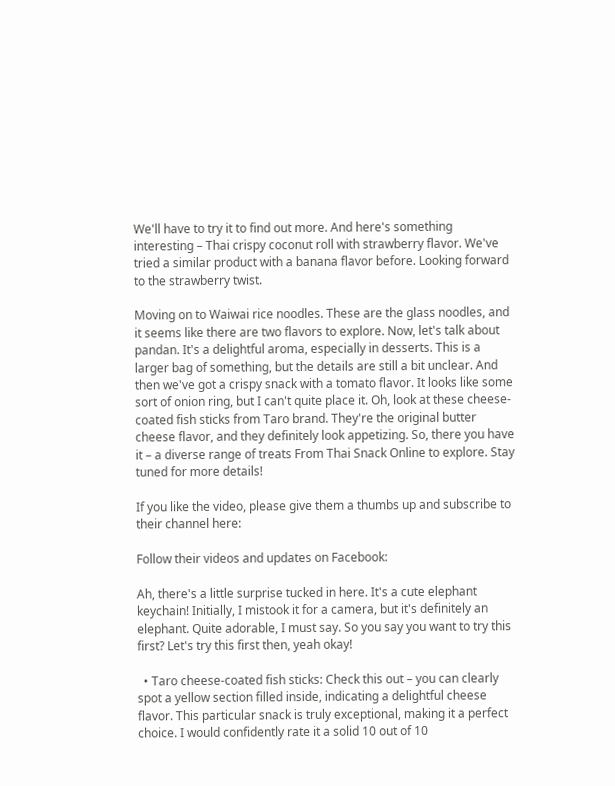We'll have to try it to find out more. And here's something interesting – Thai crispy coconut roll with strawberry flavor. We've tried a similar product with a banana flavor before. Looking forward to the strawberry twist.

Moving on to Waiwai rice noodles. These are the glass noodles, and it seems like there are two flavors to explore. Now, let's talk about pandan. It's a delightful aroma, especially in desserts. This is a larger bag of something, but the details are still a bit unclear. And then we've got a crispy snack with a tomato flavor. It looks like some sort of onion ring, but I can't quite place it. Oh, look at these cheese-coated fish sticks from Taro brand. They're the original butter cheese flavor, and they definitely look appetizing. So, there you have it – a diverse range of treats From Thai Snack Online to explore. Stay tuned for more details!

If you like the video, please give them a thumbs up and subscribe to their channel here:

Follow their videos and updates on Facebook:

Ah, there's a little surprise tucked in here. It's a cute elephant keychain! Initially, I mistook it for a camera, but it's definitely an elephant. Quite adorable, I must say. So you say you want to try this first? Let's try this first then, yeah okay!

  • Taro cheese-coated fish sticks: Check this out – you can clearly spot a yellow section filled inside, indicating a delightful cheese flavor. This particular snack is truly exceptional, making it a perfect choice. I would confidently rate it a solid 10 out of 10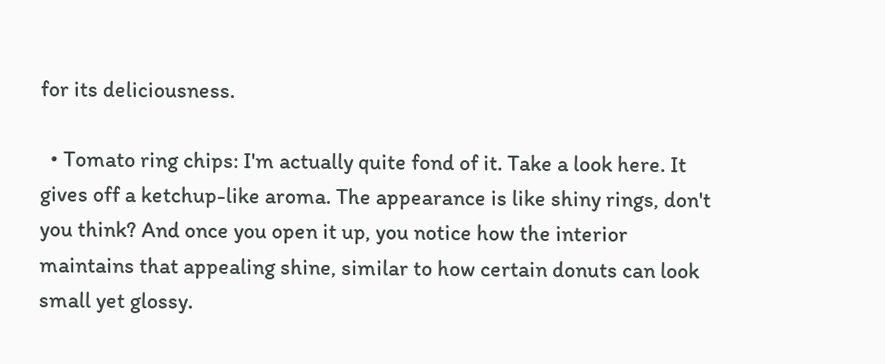for its deliciousness.

  • Tomato ring chips: I'm actually quite fond of it. Take a look here. It gives off a ketchup-like aroma. The appearance is like shiny rings, don't you think? And once you open it up, you notice how the interior maintains that appealing shine, similar to how certain donuts can look small yet glossy.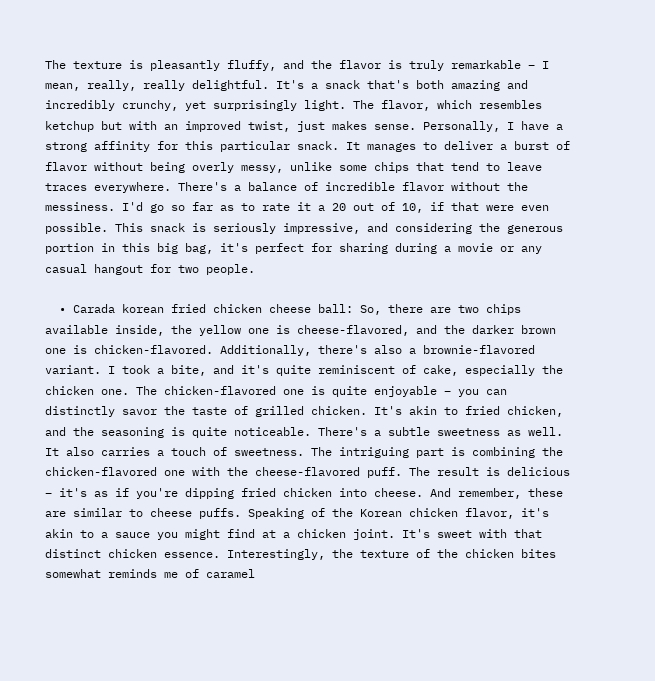The texture is pleasantly fluffy, and the flavor is truly remarkable – I mean, really, really delightful. It's a snack that's both amazing and incredibly crunchy, yet surprisingly light. The flavor, which resembles ketchup but with an improved twist, just makes sense. Personally, I have a strong affinity for this particular snack. It manages to deliver a burst of flavor without being overly messy, unlike some chips that tend to leave traces everywhere. There's a balance of incredible flavor without the messiness. I'd go so far as to rate it a 20 out of 10, if that were even possible. This snack is seriously impressive, and considering the generous portion in this big bag, it's perfect for sharing during a movie or any casual hangout for two people.

  • Carada korean fried chicken cheese ball: So, there are two chips available inside, the yellow one is cheese-flavored, and the darker brown one is chicken-flavored. Additionally, there's also a brownie-flavored variant. I took a bite, and it's quite reminiscent of cake, especially the chicken one. The chicken-flavored one is quite enjoyable – you can distinctly savor the taste of grilled chicken. It's akin to fried chicken, and the seasoning is quite noticeable. There's a subtle sweetness as well. It also carries a touch of sweetness. The intriguing part is combining the chicken-flavored one with the cheese-flavored puff. The result is delicious – it's as if you're dipping fried chicken into cheese. And remember, these are similar to cheese puffs. Speaking of the Korean chicken flavor, it's akin to a sauce you might find at a chicken joint. It's sweet with that distinct chicken essence. Interestingly, the texture of the chicken bites somewhat reminds me of caramel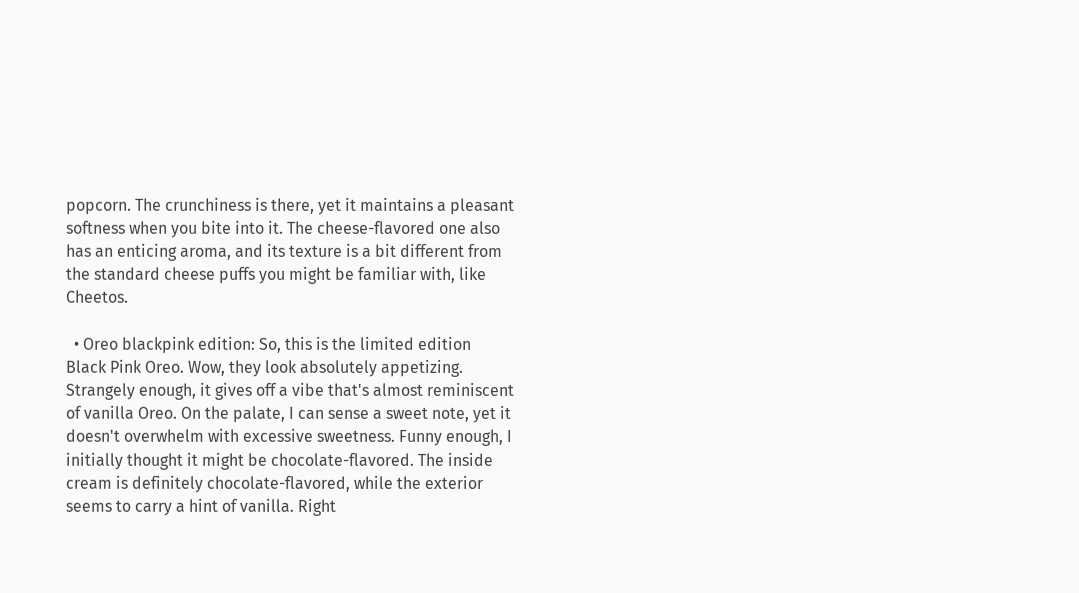popcorn. The crunchiness is there, yet it maintains a pleasant softness when you bite into it. The cheese-flavored one also has an enticing aroma, and its texture is a bit different from the standard cheese puffs you might be familiar with, like Cheetos.

  • Oreo blackpink edition: So, this is the limited edition Black Pink Oreo. Wow, they look absolutely appetizing. Strangely enough, it gives off a vibe that's almost reminiscent of vanilla Oreo. On the palate, I can sense a sweet note, yet it doesn't overwhelm with excessive sweetness. Funny enough, I initially thought it might be chocolate-flavored. The inside cream is definitely chocolate-flavored, while the exterior seems to carry a hint of vanilla. Right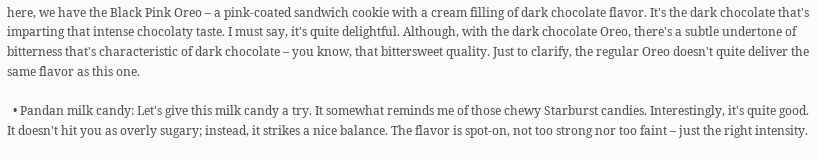here, we have the Black Pink Oreo – a pink-coated sandwich cookie with a cream filling of dark chocolate flavor. It's the dark chocolate that's imparting that intense chocolaty taste. I must say, it's quite delightful. Although, with the dark chocolate Oreo, there's a subtle undertone of bitterness that's characteristic of dark chocolate – you know, that bittersweet quality. Just to clarify, the regular Oreo doesn't quite deliver the same flavor as this one.

  • Pandan milk candy: Let's give this milk candy a try. It somewhat reminds me of those chewy Starburst candies. Interestingly, it's quite good. It doesn't hit you as overly sugary; instead, it strikes a nice balance. The flavor is spot-on, not too strong nor too faint – just the right intensity.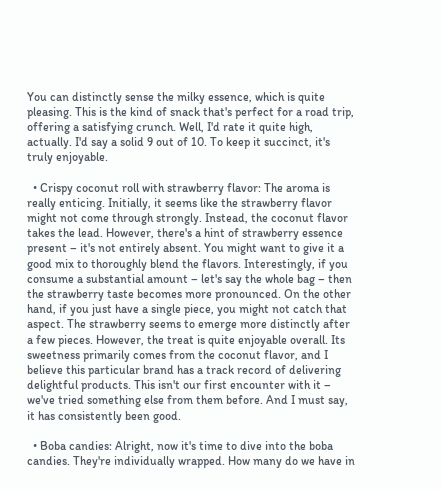You can distinctly sense the milky essence, which is quite pleasing. This is the kind of snack that's perfect for a road trip, offering a satisfying crunch. Well, I'd rate it quite high, actually. I'd say a solid 9 out of 10. To keep it succinct, it's truly enjoyable.

  • Crispy coconut roll with strawberry flavor: The aroma is really enticing. Initially, it seems like the strawberry flavor might not come through strongly. Instead, the coconut flavor takes the lead. However, there's a hint of strawberry essence present – it's not entirely absent. You might want to give it a good mix to thoroughly blend the flavors. Interestingly, if you consume a substantial amount – let's say the whole bag – then the strawberry taste becomes more pronounced. On the other hand, if you just have a single piece, you might not catch that aspect. The strawberry seems to emerge more distinctly after a few pieces. However, the treat is quite enjoyable overall. Its sweetness primarily comes from the coconut flavor, and I believe this particular brand has a track record of delivering delightful products. This isn't our first encounter with it – we've tried something else from them before. And I must say, it has consistently been good.

  • Boba candies: Alright, now it's time to dive into the boba candies. They're individually wrapped. How many do we have in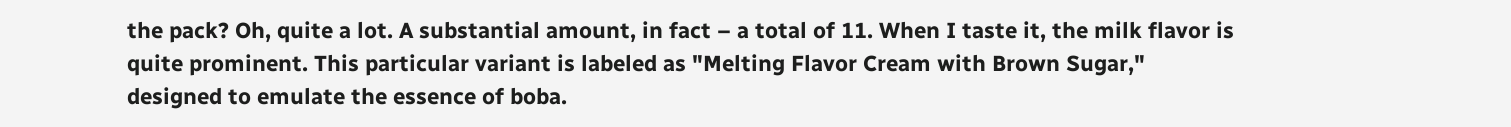the pack? Oh, quite a lot. A substantial amount, in fact – a total of 11. When I taste it, the milk flavor is quite prominent. This particular variant is labeled as "Melting Flavor Cream with Brown Sugar," designed to emulate the essence of boba.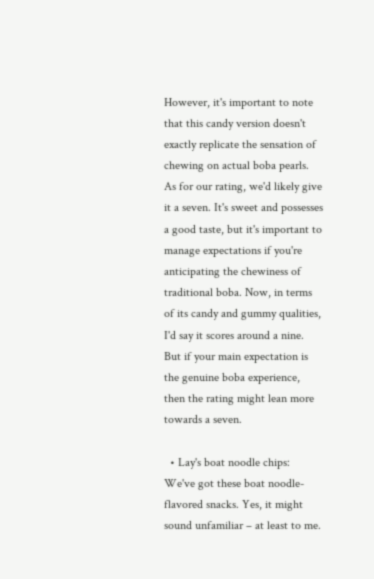However, it's important to note that this candy version doesn't exactly replicate the sensation of chewing on actual boba pearls. As for our rating, we'd likely give it a seven. It's sweet and possesses a good taste, but it's important to manage expectations if you're anticipating the chewiness of traditional boba. Now, in terms of its candy and gummy qualities, I'd say it scores around a nine. But if your main expectation is the genuine boba experience, then the rating might lean more towards a seven.

  • Lay's boat noodle chips: We've got these boat noodle-flavored snacks. Yes, it might sound unfamiliar – at least to me.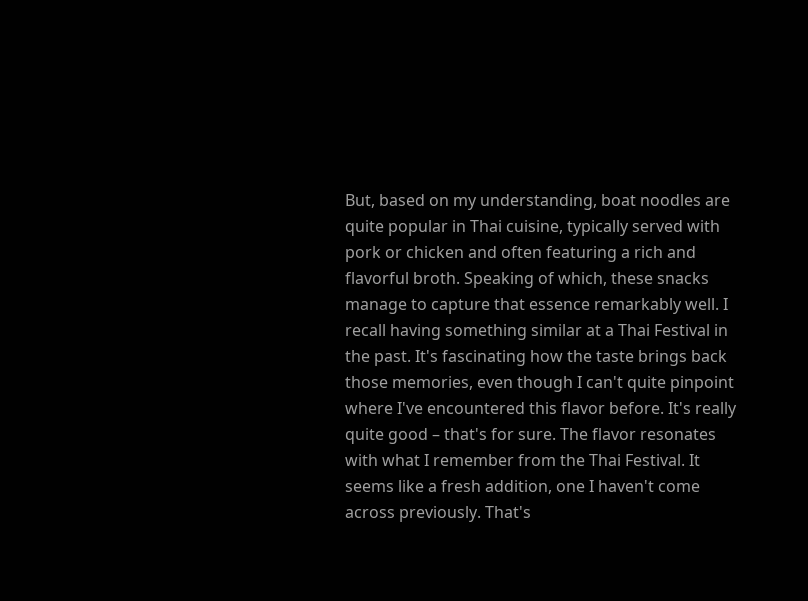But, based on my understanding, boat noodles are quite popular in Thai cuisine, typically served with pork or chicken and often featuring a rich and flavorful broth. Speaking of which, these snacks manage to capture that essence remarkably well. I recall having something similar at a Thai Festival in the past. It's fascinating how the taste brings back those memories, even though I can't quite pinpoint where I've encountered this flavor before. It's really quite good – that's for sure. The flavor resonates with what I remember from the Thai Festival. It seems like a fresh addition, one I haven't come across previously. That's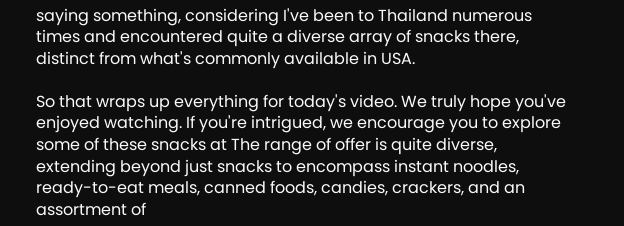saying something, considering I've been to Thailand numerous times and encountered quite a diverse array of snacks there, distinct from what's commonly available in USA.

So that wraps up everything for today's video. We truly hope you've enjoyed watching. If you're intrigued, we encourage you to explore some of these snacks at The range of offer is quite diverse, extending beyond just snacks to encompass instant noodles, ready-to-eat meals, canned foods, candies, crackers, and an assortment of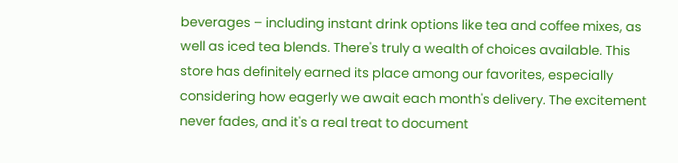beverages – including instant drink options like tea and coffee mixes, as well as iced tea blends. There's truly a wealth of choices available. This store has definitely earned its place among our favorites, especially considering how eagerly we await each month's delivery. The excitement never fades, and it's a real treat to document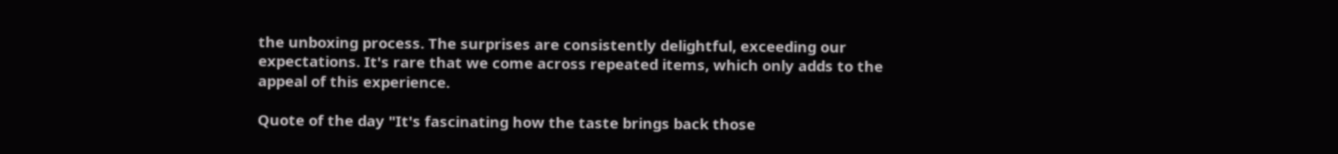the unboxing process. The surprises are consistently delightful, exceeding our expectations. It's rare that we come across repeated items, which only adds to the appeal of this experience.

Quote of the day "It's fascinating how the taste brings back those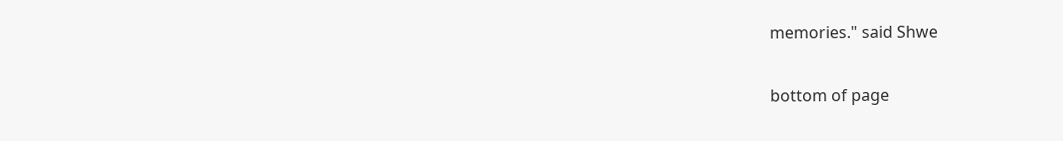memories." said Shwe


bottom of page